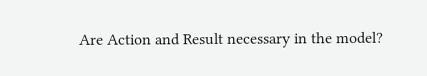Are Action and Result necessary in the model?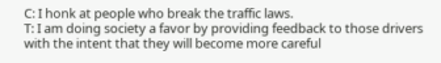C: I honk at people who break the traffic laws.
T: I am doing society a favor by providing feedback to those drivers with the intent that they will become more careful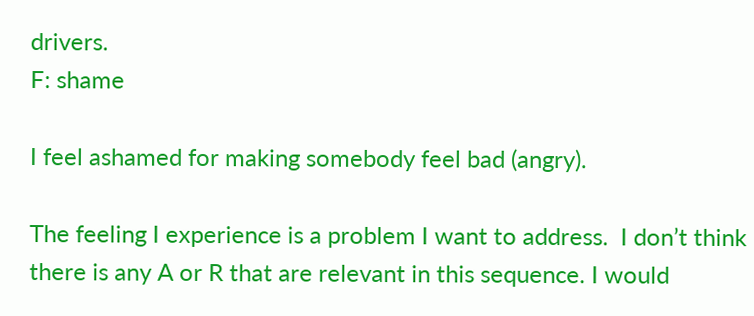drivers.
F: shame

I feel ashamed for making somebody feel bad (angry).

The feeling I experience is a problem I want to address.  I don’t think there is any A or R that are relevant in this sequence. I would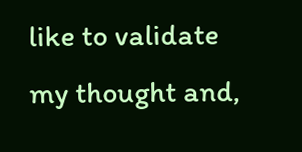like to validate my thought and,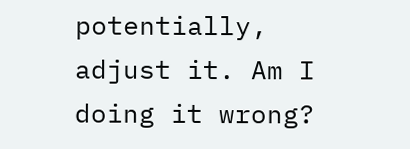potentially, adjust it. Am I doing it wrong?